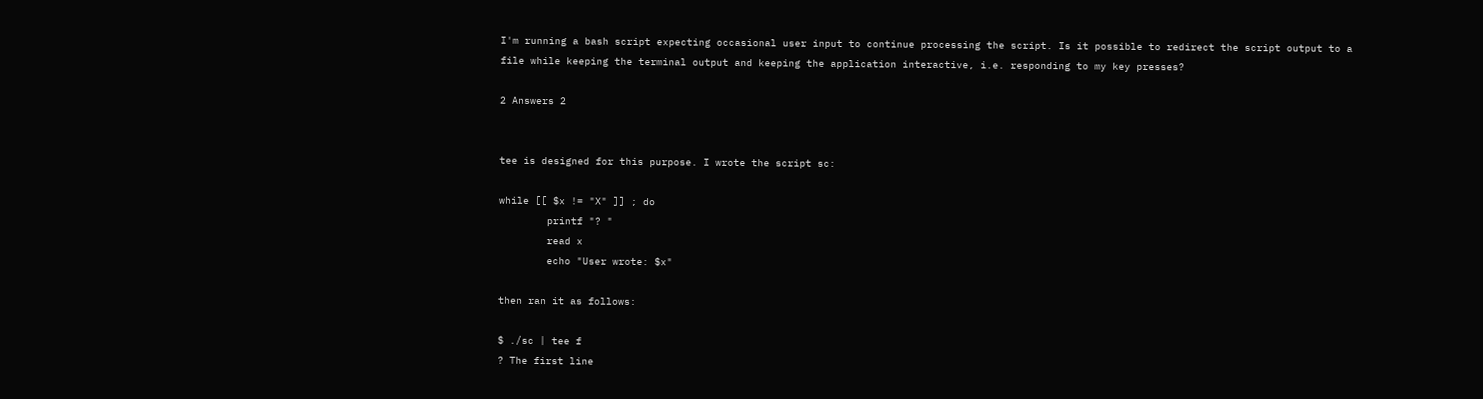I'm running a bash script expecting occasional user input to continue processing the script. Is it possible to redirect the script output to a file while keeping the terminal output and keeping the application interactive, i.e. responding to my key presses?

2 Answers 2


tee is designed for this purpose. I wrote the script sc:

while [[ $x != "X" ]] ; do
        printf "? "
        read x
        echo "User wrote: $x"

then ran it as follows:

$ ./sc | tee f
? The first line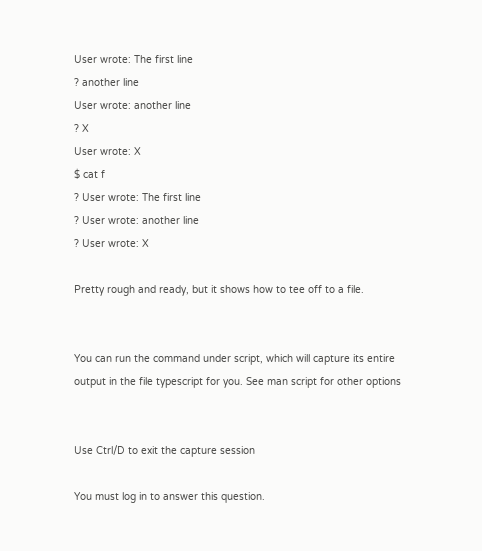User wrote: The first line
? another line
User wrote: another line
? X
User wrote: X
$ cat f
? User wrote: The first line
? User wrote: another line
? User wrote: X

Pretty rough and ready, but it shows how to tee off to a file.


You can run the command under script, which will capture its entire output in the file typescript for you. See man script for other options


Use Ctrl/D to exit the capture session

You must log in to answer this question.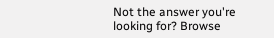Not the answer you're looking for? Browse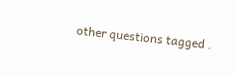other questions tagged .